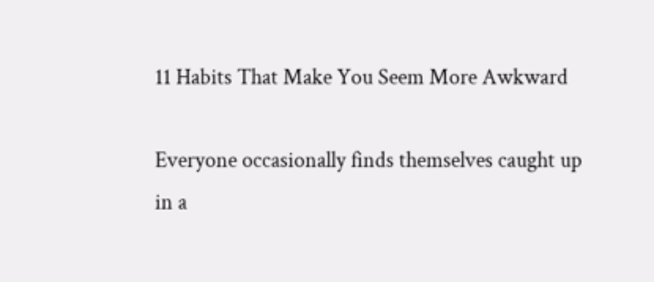11 Habits That Make You Seem More Awkward

Everyone occasionally finds themselves caught up in a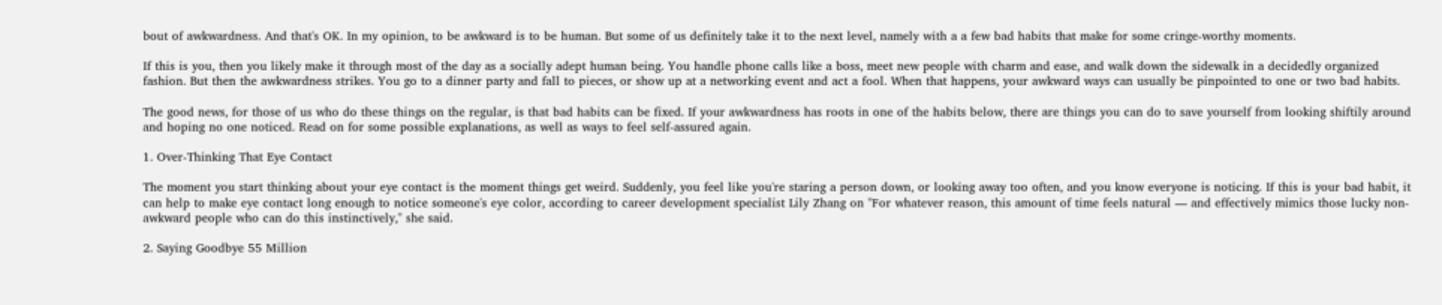bout of awkwardness. And that's OK. In my opinion, to be awkward is to be human. But some of us definitely take it to the next level, namely with a a few bad habits that make for some cringe-worthy moments.

If this is you, then you likely make it through most of the day as a socially adept human being. You handle phone calls like a boss, meet new people with charm and ease, and walk down the sidewalk in a decidedly organized fashion. But then the awkwardness strikes. You go to a dinner party and fall to pieces, or show up at a networking event and act a fool. When that happens, your awkward ways can usually be pinpointed to one or two bad habits.

The good news, for those of us who do these things on the regular, is that bad habits can be fixed. If your awkwardness has roots in one of the habits below, there are things you can do to save yourself from looking shiftily around and hoping no one noticed. Read on for some possible explanations, as well as ways to feel self-assured again.

1. Over-Thinking That Eye Contact

The moment you start thinking about your eye contact is the moment things get weird. Suddenly, you feel like you're staring a person down, or looking away too often, and you know everyone is noticing. If this is your bad habit, it can help to make eye contact long enough to notice someone's eye color, according to career development specialist Lily Zhang on "For whatever reason, this amount of time feels natural — and effectively mimics those lucky non-awkward people who can do this instinctively," she said.

2. Saying Goodbye 55 Million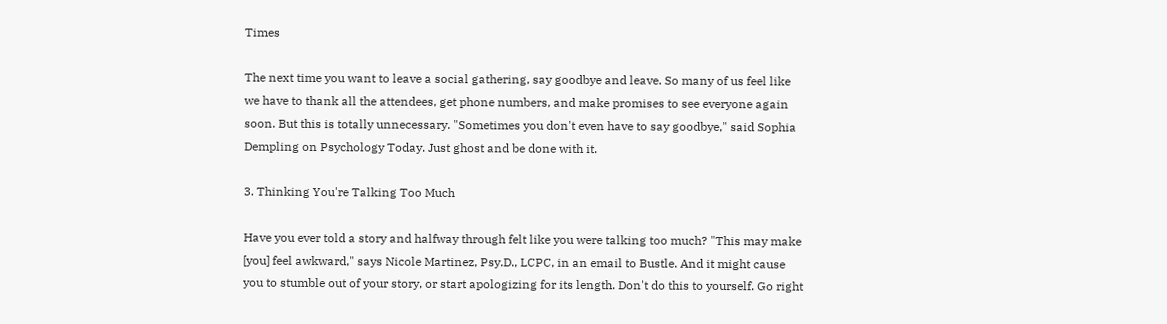Times

The next time you want to leave a social gathering, say goodbye and leave. So many of us feel like we have to thank all the attendees, get phone numbers, and make promises to see everyone again soon. But this is totally unnecessary. "Sometimes you don't even have to say goodbye," said Sophia Dempling on Psychology Today. Just ghost and be done with it.

3. Thinking You're Talking Too Much

Have you ever told a story and halfway through felt like you were talking too much? "This may make [you] feel awkward," says Nicole Martinez, Psy.D., LCPC, in an email to Bustle. And it might cause you to stumble out of your story, or start apologizing for its length. Don't do this to yourself. Go right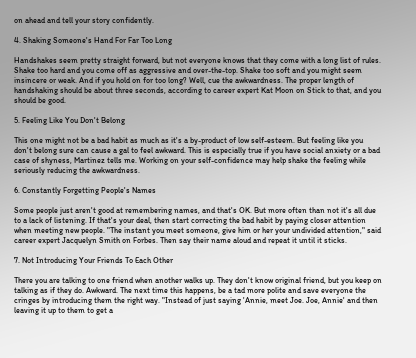on ahead and tell your story confidently.

4. Shaking Someone's Hand For Far Too Long

Handshakes seem pretty straight forward, but not everyone knows that they come with a long list of rules. Shake too hard and you come off as aggressive and over-the-top. Shake too soft and you might seem insincere or weak. And if you hold on for too long? Well, cue the awkwardness. The proper length of handshaking should be about three seconds, according to career expert Kat Moon on Stick to that, and you should be good.

5. Feeling Like You Don't Belong

This one might not be a bad habit as much as it's a by-product of low self-esteem. But feeling like you don't belong sure can cause a gal to feel awkward. This is especially true if you have social anxiety or a bad case of shyness, Martinez tells me. Working on your self-confidence may help shake the feeling while seriously reducing the awkwardness.

6. Constantly Forgetting People's Names

Some people just aren't good at remembering names, and that's OK. But more often than not it's all due to a lack of listening. If that's your deal, then start correcting the bad habit by paying closer attention when meeting new people. "The instant you meet someone, give him or her your undivided attention," said career expert Jacquelyn Smith on Forbes. Then say their name aloud and repeat it until it sticks.

7. Not Introducing Your Friends To Each Other

There you are talking to one friend when another walks up. They don't know original friend, but you keep on talking as if they do. Awkward. The next time this happens, be a tad more polite and save everyone the cringes by introducing them the right way. "Instead of just saying 'Annie, meet Joe. Joe, Annie' and then leaving it up to them to get a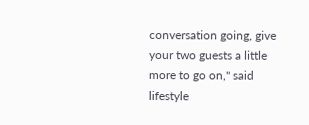conversation going, give your two guests a little more to go on," said lifestyle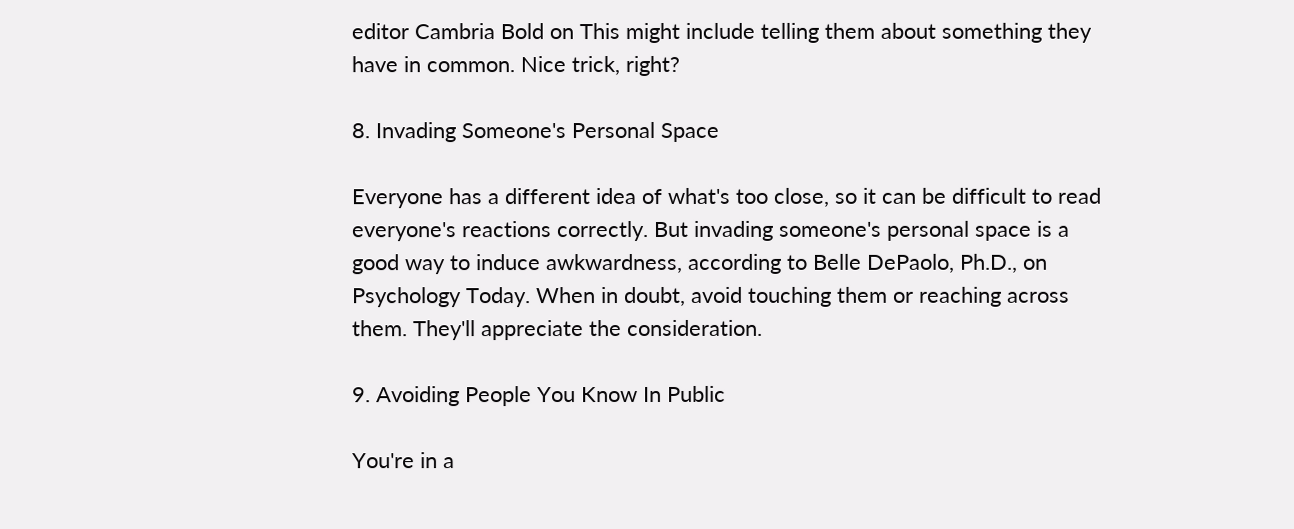editor Cambria Bold on This might include telling them about something they have in common. Nice trick, right?

8. Invading Someone's Personal Space

Everyone has a different idea of what's too close, so it can be difficult to read everyone's reactions correctly. But invading someone's personal space is a good way to induce awkwardness, according to Belle DePaolo, Ph.D., on Psychology Today. When in doubt, avoid touching them or reaching across them. They'll appreciate the consideration.

9. Avoiding People You Know In Public

You're in a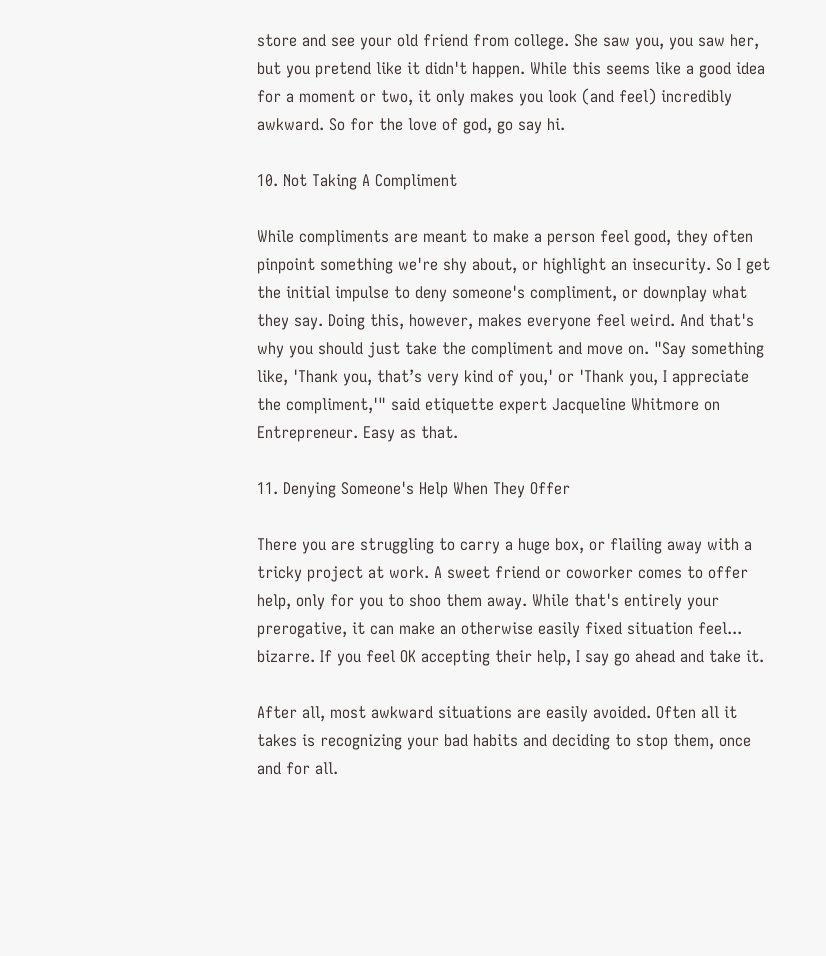store and see your old friend from college. She saw you, you saw her, but you pretend like it didn't happen. While this seems like a good idea for a moment or two, it only makes you look (and feel) incredibly awkward. So for the love of god, go say hi.

10. Not Taking A Compliment

While compliments are meant to make a person feel good, they often pinpoint something we're shy about, or highlight an insecurity. So I get the initial impulse to deny someone's compliment, or downplay what they say. Doing this, however, makes everyone feel weird. And that's why you should just take the compliment and move on. "Say something like, 'Thank you, that’s very kind of you,' or 'Thank you, I appreciate the compliment,'" said etiquette expert Jacqueline Whitmore on Entrepreneur. Easy as that.

11. Denying Someone's Help When They Offer

There you are struggling to carry a huge box, or flailing away with a tricky project at work. A sweet friend or coworker comes to offer help, only for you to shoo them away. While that's entirely your prerogative, it can make an otherwise easily fixed situation feel... bizarre. If you feel OK accepting their help, I say go ahead and take it.

After all, most awkward situations are easily avoided. Often all it takes is recognizing your bad habits and deciding to stop them, once and for all.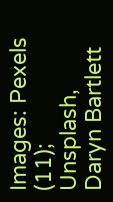Images: Pexels (11); Unsplash, Daryn Bartlett